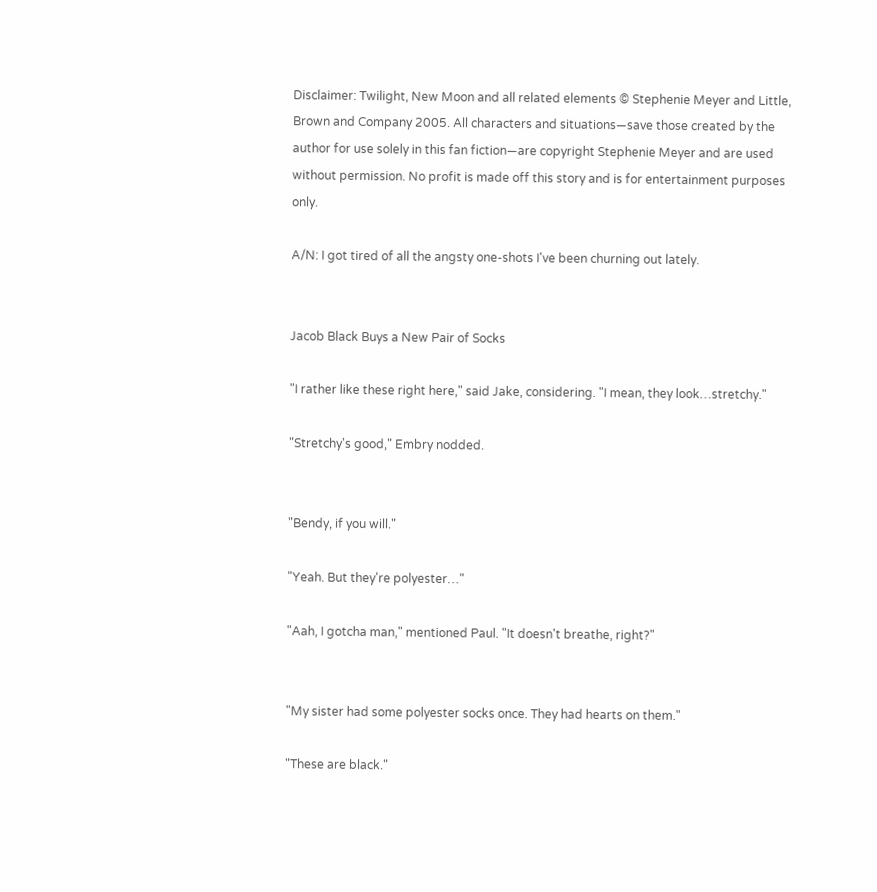Disclaimer: Twilight, New Moon and all related elements © Stephenie Meyer and Little, Brown and Company 2005. All characters and situations—save those created by the author for use solely in this fan fiction—are copyright Stephenie Meyer and are used without permission. No profit is made off this story and is for entertainment purposes only.

A/N: I got tired of all the angsty one-shots I've been churning out lately.


Jacob Black Buys a New Pair of Socks

"I rather like these right here," said Jake, considering. "I mean, they look…stretchy."

"Stretchy's good," Embry nodded.


"Bendy, if you will."

"Yeah. But they're polyester…"

"Aah, I gotcha man," mentioned Paul. "It doesn't breathe, right?"


"My sister had some polyester socks once. They had hearts on them."

"These are black."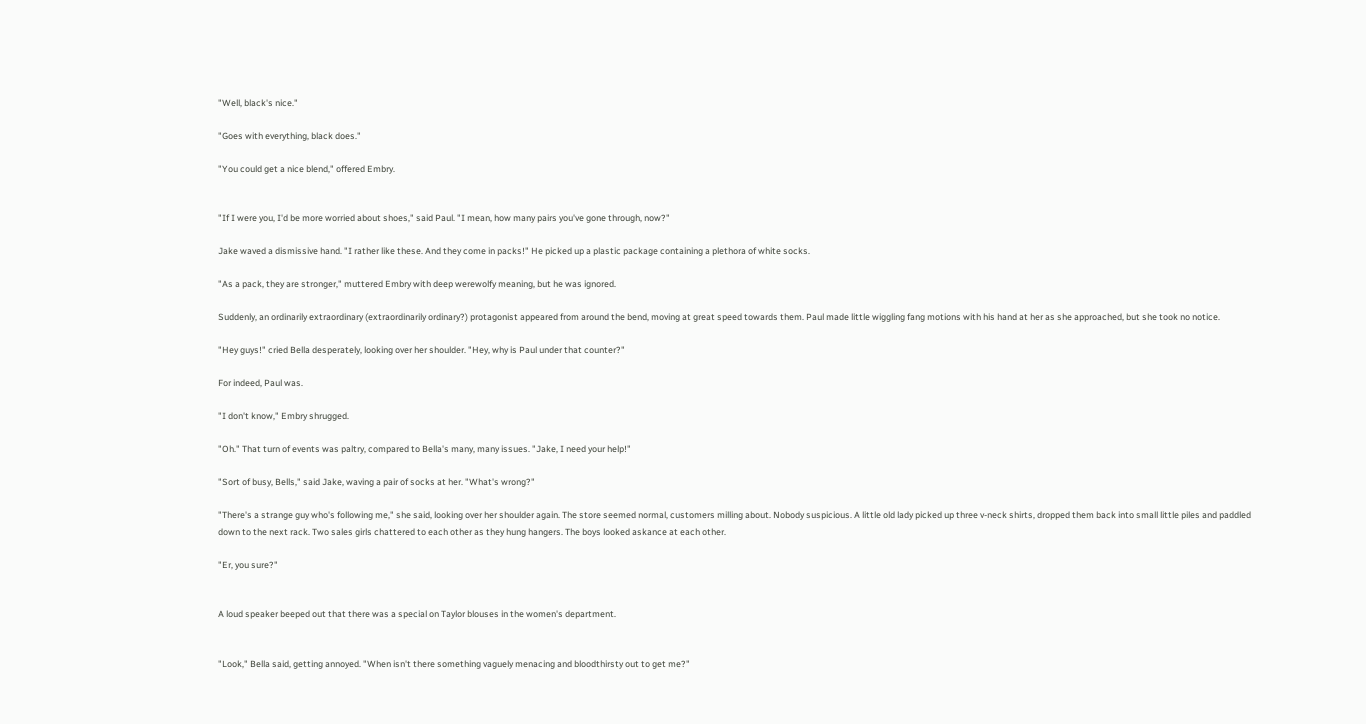"Well, black's nice."

"Goes with everything, black does."

"You could get a nice blend," offered Embry.


"If I were you, I'd be more worried about shoes," said Paul. "I mean, how many pairs you've gone through, now?"

Jake waved a dismissive hand. "I rather like these. And they come in packs!" He picked up a plastic package containing a plethora of white socks.

"As a pack, they are stronger," muttered Embry with deep werewolfy meaning, but he was ignored.

Suddenly, an ordinarily extraordinary (extraordinarily ordinary?) protagonist appeared from around the bend, moving at great speed towards them. Paul made little wiggling fang motions with his hand at her as she approached, but she took no notice.

"Hey guys!" cried Bella desperately, looking over her shoulder. "Hey, why is Paul under that counter?"

For indeed, Paul was.

"I don't know," Embry shrugged.

"Oh." That turn of events was paltry, compared to Bella's many, many issues. "Jake, I need your help!"

"Sort of busy, Bells," said Jake, waving a pair of socks at her. "What's wrong?"

"There's a strange guy who's following me," she said, looking over her shoulder again. The store seemed normal, customers milling about. Nobody suspicious. A little old lady picked up three v-neck shirts, dropped them back into small little piles and paddled down to the next rack. Two sales girls chattered to each other as they hung hangers. The boys looked askance at each other.

"Er, you sure?"


A loud speaker beeped out that there was a special on Taylor blouses in the women's department.


"Look," Bella said, getting annoyed. "When isn't there something vaguely menacing and bloodthirsty out to get me?"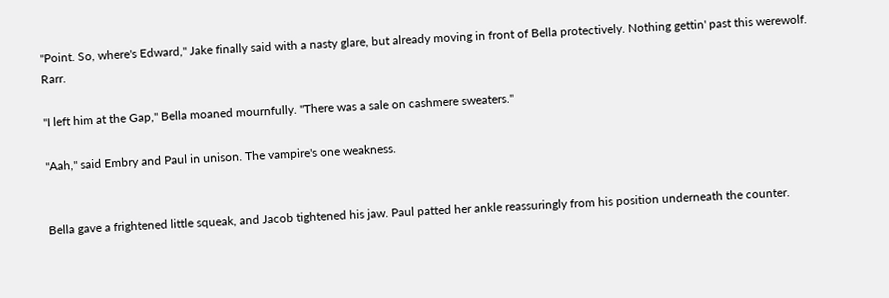"Point. So, where's Edward," Jake finally said with a nasty glare, but already moving in front of Bella protectively. Nothing gettin' past this werewolf. Rarr.

"I left him at the Gap," Bella moaned mournfully. "There was a sale on cashmere sweaters."

"Aah," said Embry and Paul in unison. The vampire's one weakness.


Bella gave a frightened little squeak, and Jacob tightened his jaw. Paul patted her ankle reassuringly from his position underneath the counter.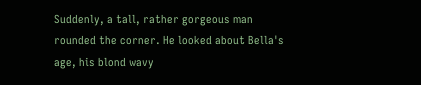Suddenly, a tall, rather gorgeous man rounded the corner. He looked about Bella's age, his blond wavy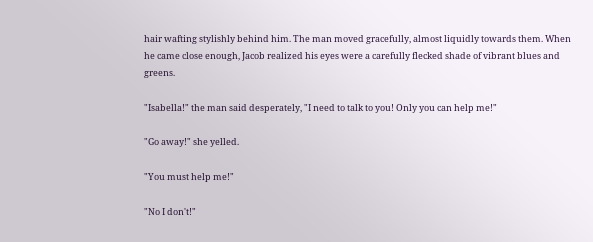hair wafting stylishly behind him. The man moved gracefully, almost liquidly towards them. When he came close enough, Jacob realized his eyes were a carefully flecked shade of vibrant blues and greens.

"Isabella!" the man said desperately, "I need to talk to you! Only you can help me!"

"Go away!" she yelled.

"You must help me!"

"No I don't!"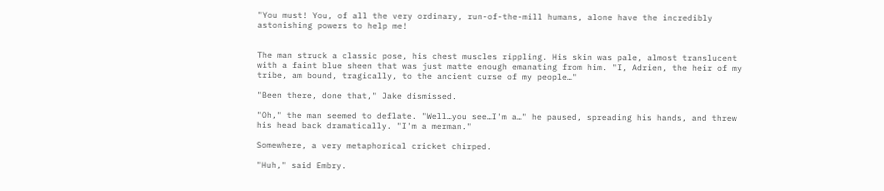"You must! You, of all the very ordinary, run-of-the-mill humans, alone have the incredibly astonishing powers to help me!


The man struck a classic pose, his chest muscles rippling. His skin was pale, almost translucent with a faint blue sheen that was just matte enough emanating from him. "I, Adrien, the heir of my tribe, am bound, tragically, to the ancient curse of my people…"

"Been there, done that," Jake dismissed.

"Oh," the man seemed to deflate. "Well…you see…I'm a…" he paused, spreading his hands, and threw his head back dramatically. "I'm a merman."

Somewhere, a very metaphorical cricket chirped.

"Huh," said Embry.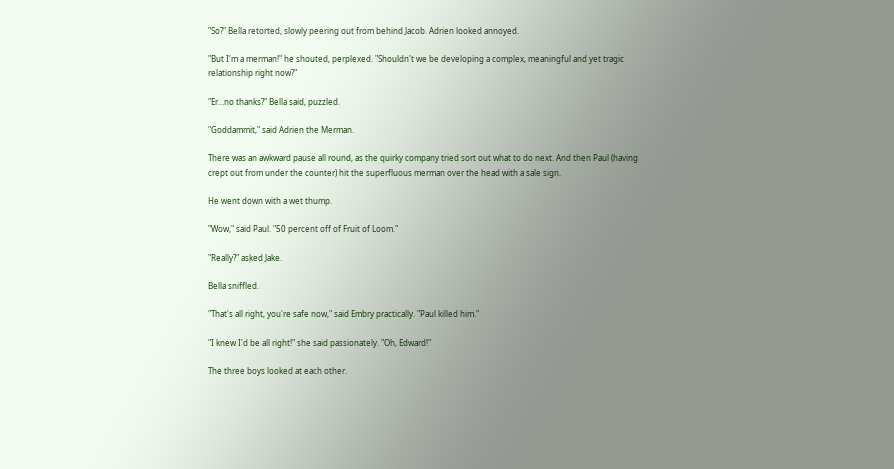"So?" Bella retorted, slowly peering out from behind Jacob. Adrien looked annoyed.

"But I'm a merman!" he shouted, perplexed. "Shouldn't we be developing a complex, meaningful and yet tragic relationship right now?"

"Er…no thanks?" Bella said, puzzled.

"Goddammit," said Adrien the Merman.

There was an awkward pause all round, as the quirky company tried sort out what to do next. And then Paul (having crept out from under the counter) hit the superfluous merman over the head with a sale sign.

He went down with a wet thump.

"Wow," said Paul. "50 percent off of Fruit of Loom."

"Really?" asked Jake.

Bella sniffled.

"That's all right, you're safe now," said Embry practically. "Paul killed him."

"I knew I'd be all right!" she said passionately. "Oh, Edward!"

The three boys looked at each other.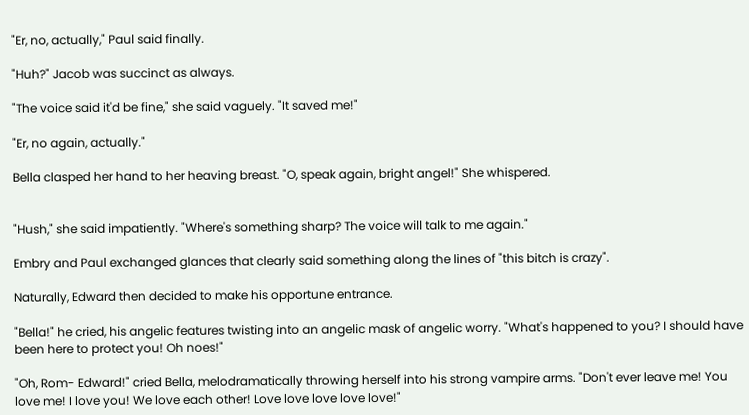"Er, no, actually," Paul said finally.

"Huh?" Jacob was succinct as always.

"The voice said it'd be fine," she said vaguely. "It saved me!"

"Er, no again, actually."

Bella clasped her hand to her heaving breast. "O, speak again, bright angel!" She whispered.


"Hush," she said impatiently. "Where's something sharp? The voice will talk to me again."

Embry and Paul exchanged glances that clearly said something along the lines of "this bitch is crazy".

Naturally, Edward then decided to make his opportune entrance.

"Bella!" he cried, his angelic features twisting into an angelic mask of angelic worry. "What's happened to you? I should have been here to protect you! Oh noes!"

"Oh, Rom- Edward!" cried Bella, melodramatically throwing herself into his strong vampire arms. "Don't ever leave me! You love me! I love you! We love each other! Love love love love love!"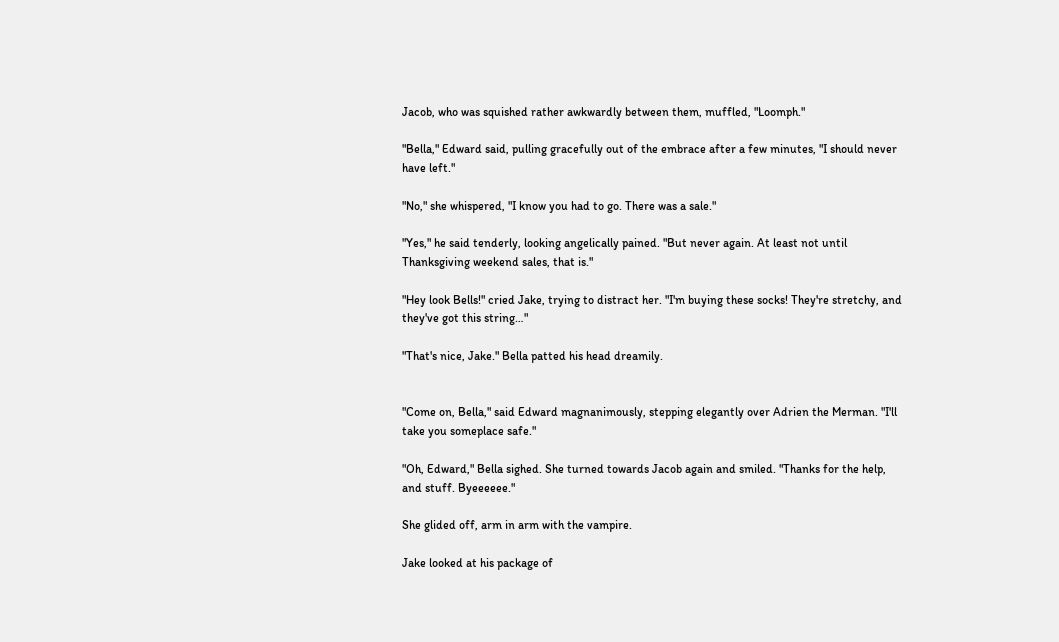Jacob, who was squished rather awkwardly between them, muffled, "Loomph."

"Bella," Edward said, pulling gracefully out of the embrace after a few minutes, "I should never have left."

"No," she whispered, "I know you had to go. There was a sale."

"Yes," he said tenderly, looking angelically pained. "But never again. At least not until Thanksgiving weekend sales, that is."

"Hey look Bells!" cried Jake, trying to distract her. "I'm buying these socks! They're stretchy, and they've got this string…"

"That's nice, Jake." Bella patted his head dreamily.


"Come on, Bella," said Edward magnanimously, stepping elegantly over Adrien the Merman. "I'll take you someplace safe."

"Oh, Edward," Bella sighed. She turned towards Jacob again and smiled. "Thanks for the help, and stuff. Byeeeeee."

She glided off, arm in arm with the vampire.

Jake looked at his package of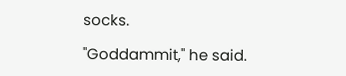socks.

"Goddammit," he said.